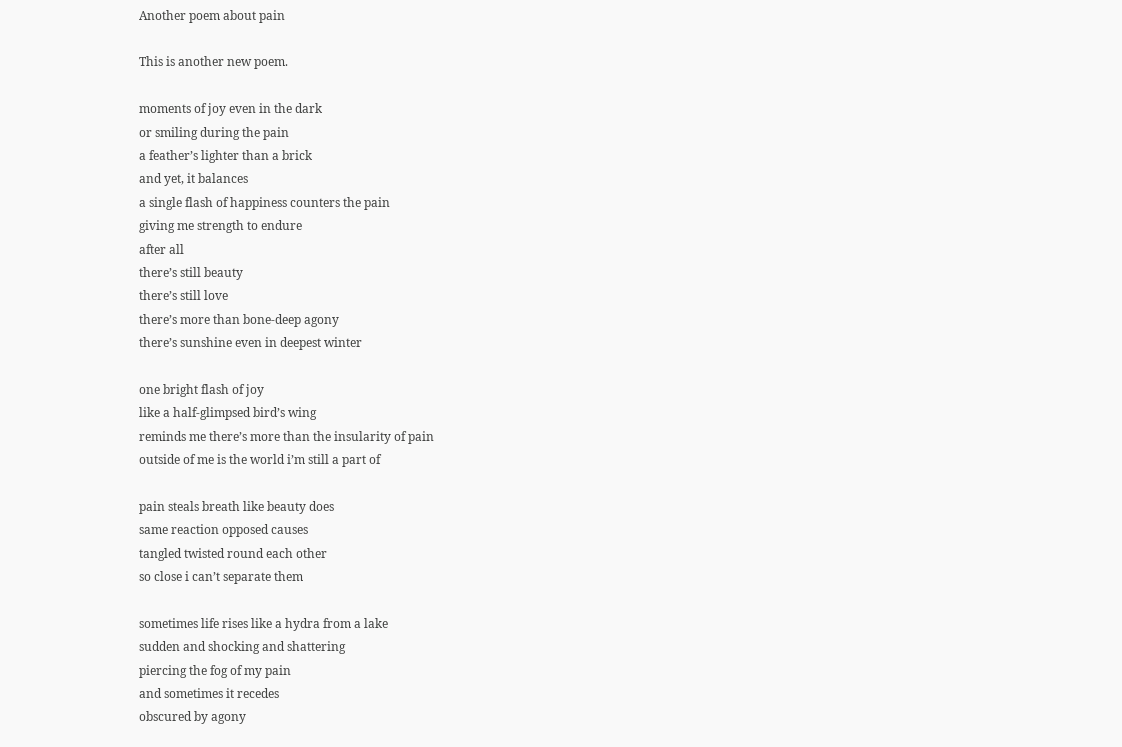Another poem about pain

This is another new poem.

moments of joy even in the dark
or smiling during the pain
a feather’s lighter than a brick
and yet, it balances
a single flash of happiness counters the pain
giving me strength to endure
after all
there’s still beauty
there’s still love
there’s more than bone-deep agony
there’s sunshine even in deepest winter

one bright flash of joy
like a half-glimpsed bird’s wing
reminds me there’s more than the insularity of pain
outside of me is the world i’m still a part of

pain steals breath like beauty does
same reaction opposed causes
tangled twisted round each other
so close i can’t separate them

sometimes life rises like a hydra from a lake
sudden and shocking and shattering
piercing the fog of my pain
and sometimes it recedes
obscured by agony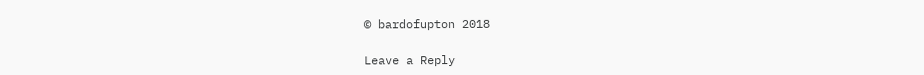© bardofupton 2018

Leave a Reply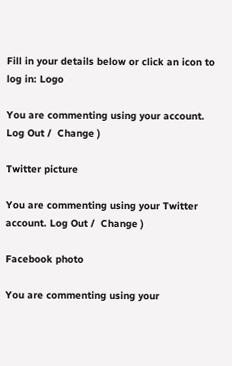Fill in your details below or click an icon to log in: Logo

You are commenting using your account. Log Out /  Change )

Twitter picture

You are commenting using your Twitter account. Log Out /  Change )

Facebook photo

You are commenting using your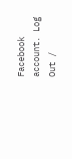Facebook account. Log Out /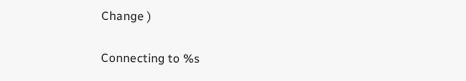Change )

Connecting to %s